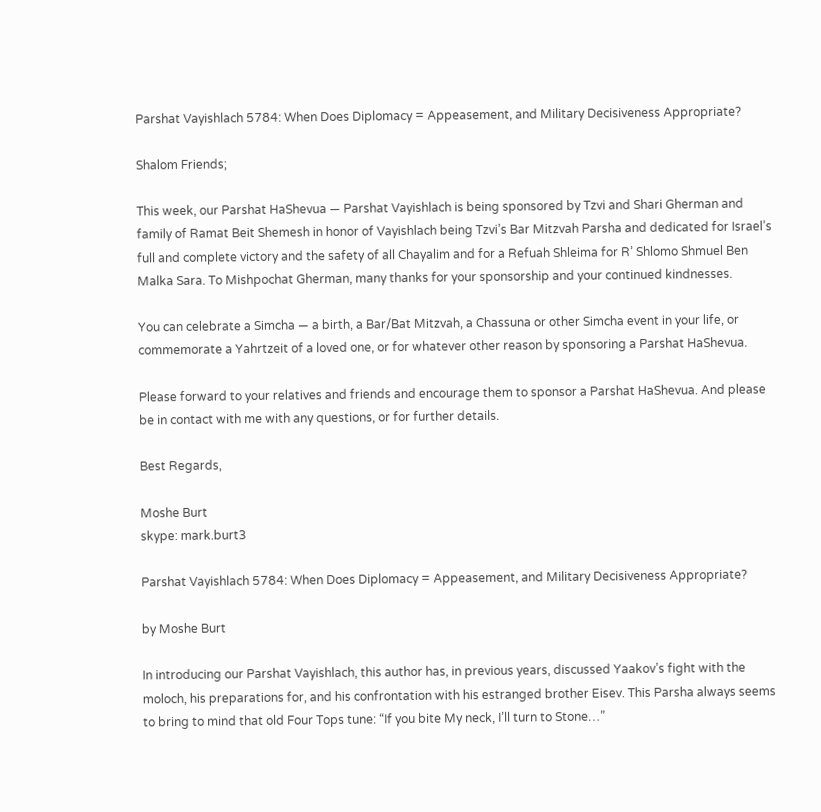Parshat Vayishlach 5784: When Does Diplomacy = Appeasement, and Military Decisiveness Appropriate?

Shalom Friends;

This week, our Parshat HaShevua — Parshat Vayishlach is being sponsored by Tzvi and Shari Gherman and family of Ramat Beit Shemesh in honor of Vayishlach being Tzvi’s Bar Mitzvah Parsha and dedicated for Israel’s full and complete victory and the safety of all Chayalim and for a Refuah Shleima for R’ Shlomo Shmuel Ben Malka Sara. To Mishpochat Gherman, many thanks for your sponsorship and your continued kindnesses.

You can celebrate a Simcha — a birth, a Bar/Bat Mitzvah, a Chassuna or other Simcha event in your life, or commemorate a Yahrtzeit of a loved one, or for whatever other reason by sponsoring a Parshat HaShevua.

Please forward to your relatives and friends and encourage them to sponsor a Parshat HaShevua. And please be in contact with me with any questions, or for further details.

Best Regards,

Moshe Burt
skype: mark.burt3

Parshat Vayishlach 5784: When Does Diplomacy = Appeasement, and Military Decisiveness Appropriate?

by Moshe Burt

In introducing our Parshat Vayishlach, this author has, in previous years, discussed Yaakov’s fight with the moloch, his preparations for, and his confrontation with his estranged brother Eisev. This Parsha always seems to bring to mind that old Four Tops tune: “If you bite My neck, I’ll turn to Stone…”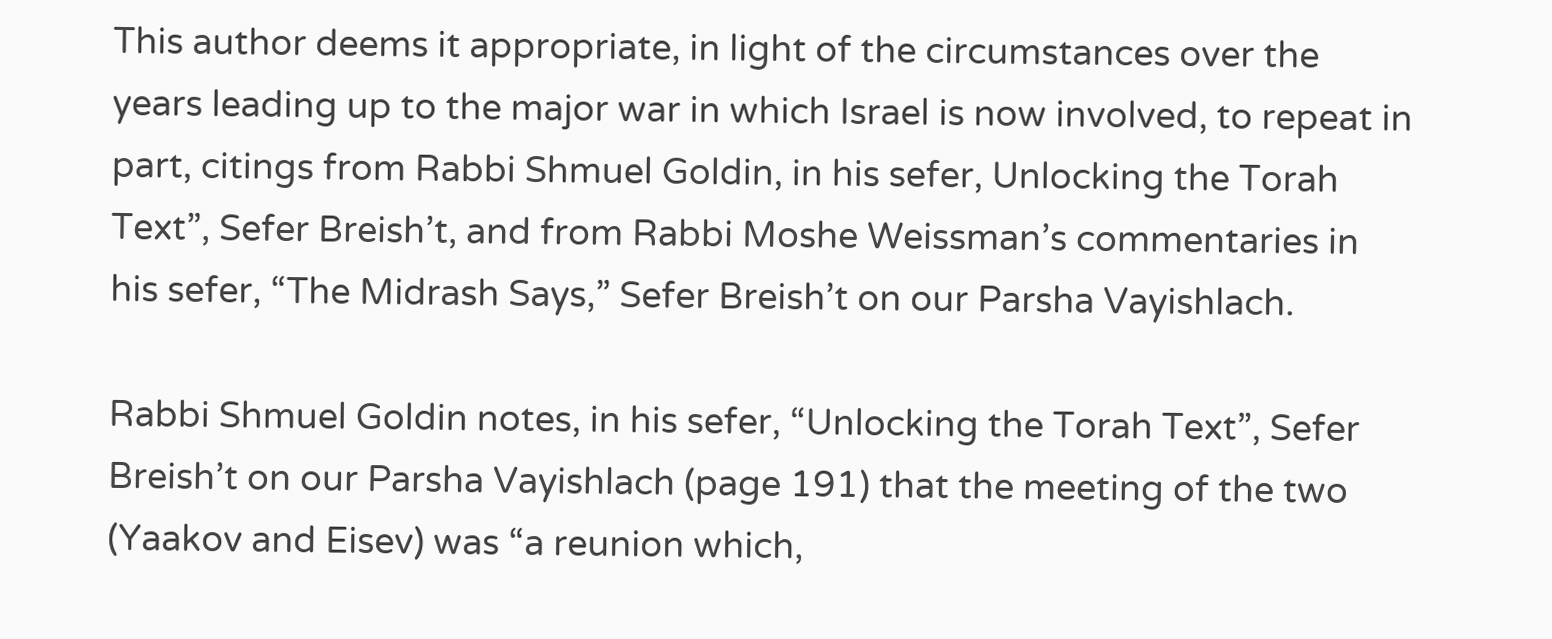This author deems it appropriate, in light of the circumstances over the years leading up to the major war in which Israel is now involved, to repeat in part, citings from Rabbi Shmuel Goldin, in his sefer, Unlocking the Torah Text”, Sefer Breish’t, and from Rabbi Moshe Weissman’s commentaries in his sefer, “The Midrash Says,” Sefer Breish’t on our Parsha Vayishlach.

Rabbi Shmuel Goldin notes, in his sefer, “Unlocking the Torah Text”, Sefer Breish’t on our Parsha Vayishlach (page 191) that the meeting of the two (Yaakov and Eisev) was “a reunion which,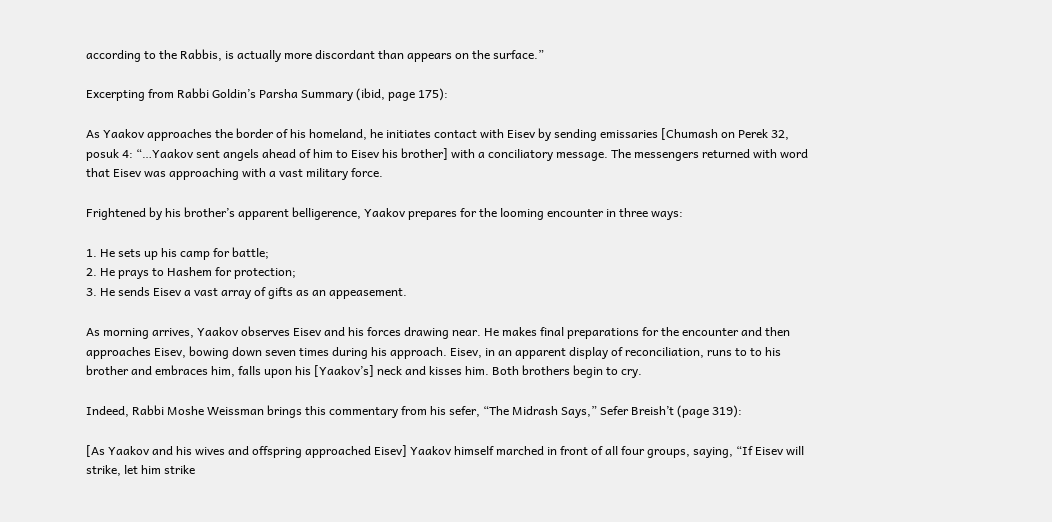according to the Rabbis, is actually more discordant than appears on the surface.”

Excerpting from Rabbi Goldin’s Parsha Summary (ibid, page 175):

As Yaakov approaches the border of his homeland, he initiates contact with Eisev by sending emissaries [Chumash on Perek 32, posuk 4: “…Yaakov sent angels ahead of him to Eisev his brother] with a conciliatory message. The messengers returned with word that Eisev was approaching with a vast military force.

Frightened by his brother’s apparent belligerence, Yaakov prepares for the looming encounter in three ways:

1. He sets up his camp for battle;
2. He prays to Hashem for protection;
3. He sends Eisev a vast array of gifts as an appeasement.

As morning arrives, Yaakov observes Eisev and his forces drawing near. He makes final preparations for the encounter and then approaches Eisev, bowing down seven times during his approach. Eisev, in an apparent display of reconciliation, runs to to his brother and embraces him, falls upon his [Yaakov’s] neck and kisses him. Both brothers begin to cry.

Indeed, Rabbi Moshe Weissman brings this commentary from his sefer, “The Midrash Says,” Sefer Breish’t (page 319):

[As Yaakov and his wives and offspring approached Eisev] Yaakov himself marched in front of all four groups, saying, “If Eisev will strike, let him strike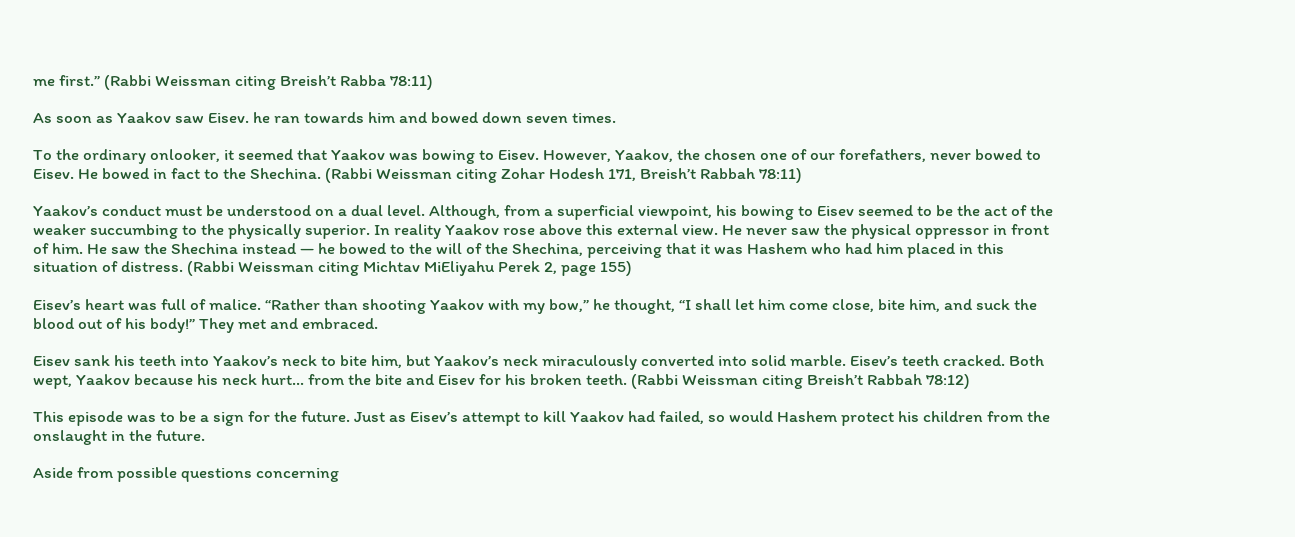me first.” (Rabbi Weissman citing Breish’t Rabba 78:11)

As soon as Yaakov saw Eisev. he ran towards him and bowed down seven times.

To the ordinary onlooker, it seemed that Yaakov was bowing to Eisev. However, Yaakov, the chosen one of our forefathers, never bowed to Eisev. He bowed in fact to the Shechina. (Rabbi Weissman citing Zohar Hodesh 171, Breish’t Rabbah 78:11)

Yaakov’s conduct must be understood on a dual level. Although, from a superficial viewpoint, his bowing to Eisev seemed to be the act of the weaker succumbing to the physically superior. In reality Yaakov rose above this external view. He never saw the physical oppressor in front of him. He saw the Shechina instead — he bowed to the will of the Shechina, perceiving that it was Hashem who had him placed in this situation of distress. (Rabbi Weissman citing Michtav MiEliyahu Perek 2, page 155)

Eisev’s heart was full of malice. “Rather than shooting Yaakov with my bow,” he thought, “I shall let him come close, bite him, and suck the blood out of his body!” They met and embraced.

Eisev sank his teeth into Yaakov’s neck to bite him, but Yaakov’s neck miraculously converted into solid marble. Eisev’s teeth cracked. Both wept, Yaakov because his neck hurt… from the bite and Eisev for his broken teeth. (Rabbi Weissman citing Breish’t Rabbah 78:12)

This episode was to be a sign for the future. Just as Eisev’s attempt to kill Yaakov had failed, so would Hashem protect his children from the onslaught in the future.

Aside from possible questions concerning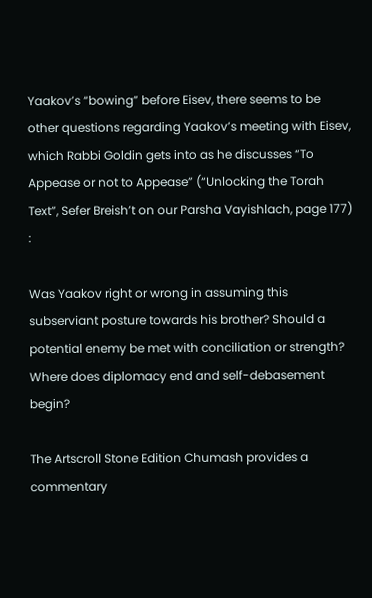Yaakov’s “bowing” before Eisev, there seems to be other questions regarding Yaakov’s meeting with Eisev, which Rabbi Goldin gets into as he discusses “To Appease or not to Appease” (“Unlocking the Torah Text”, Sefer Breish’t on our Parsha Vayishlach, page 177) :

Was Yaakov right or wrong in assuming this subserviant posture towards his brother? Should a potential enemy be met with conciliation or strength? Where does diplomacy end and self-debasement begin?

The Artscroll Stone Edition Chumash provides a commentary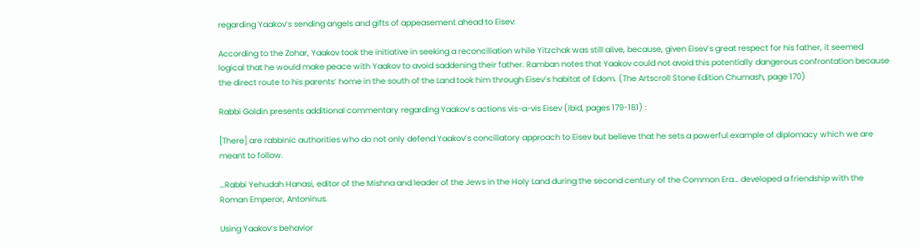regarding Yaakov’s sending angels and gifts of appeasement ahead to Eisev:

According to the Zohar, Yaakov took the initiative in seeking a reconciliation while Yitzchak was still alive, because, given Eisev’s great respect for his father, it seemed logical that he would make peace with Yaakov to avoid saddening their father. Ramban notes that Yaakov could not avoid this potentially dangerous confrontation because the direct route to his parents’ home in the south of the Land took him through Eisev’s habitat of Edom. (The Artscroll Stone Edition Chumash, page 170)

Rabbi Goldin presents additional commentary regarding Yaakov’s actions vis-a-vis Eisev (ibid, pages 179-181) :

[There] are rabbinic authorities who do not only defend Yaakov’s conciliatory approach to Eisev but believe that he sets a powerful example of diplomacy which we are meant to follow.

…Rabbi Yehudah Hanasi, editor of the Mishna and leader of the Jews in the Holy Land during the second century of the Common Era… developed a friendship with the Roman Emperor, Antoninus.

Using Yaakov’s behavior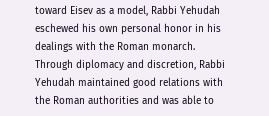toward Eisev as a model, Rabbi Yehudah eschewed his own personal honor in his dealings with the Roman monarch. Through diplomacy and discretion, Rabbi Yehudah maintained good relations with the Roman authorities and was able to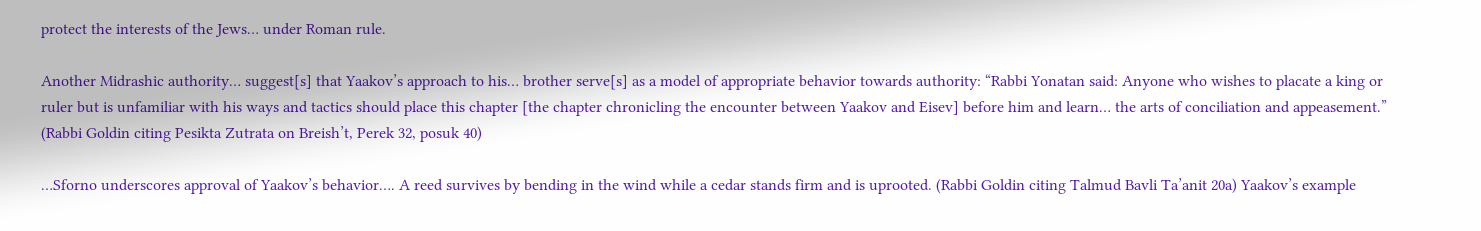protect the interests of the Jews… under Roman rule.

Another Midrashic authority… suggest[s] that Yaakov’s approach to his… brother serve[s] as a model of appropriate behavior towards authority: “Rabbi Yonatan said: Anyone who wishes to placate a king or ruler but is unfamiliar with his ways and tactics should place this chapter [the chapter chronicling the encounter between Yaakov and Eisev] before him and learn… the arts of conciliation and appeasement.” (Rabbi Goldin citing Pesikta Zutrata on Breish’t, Perek 32, posuk 40)

…Sforno underscores approval of Yaakov’s behavior…. A reed survives by bending in the wind while a cedar stands firm and is uprooted. (Rabbi Goldin citing Talmud Bavli Ta’anit 20a) Yaakov’s example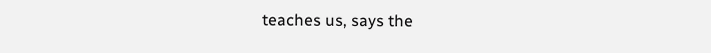teaches us, says the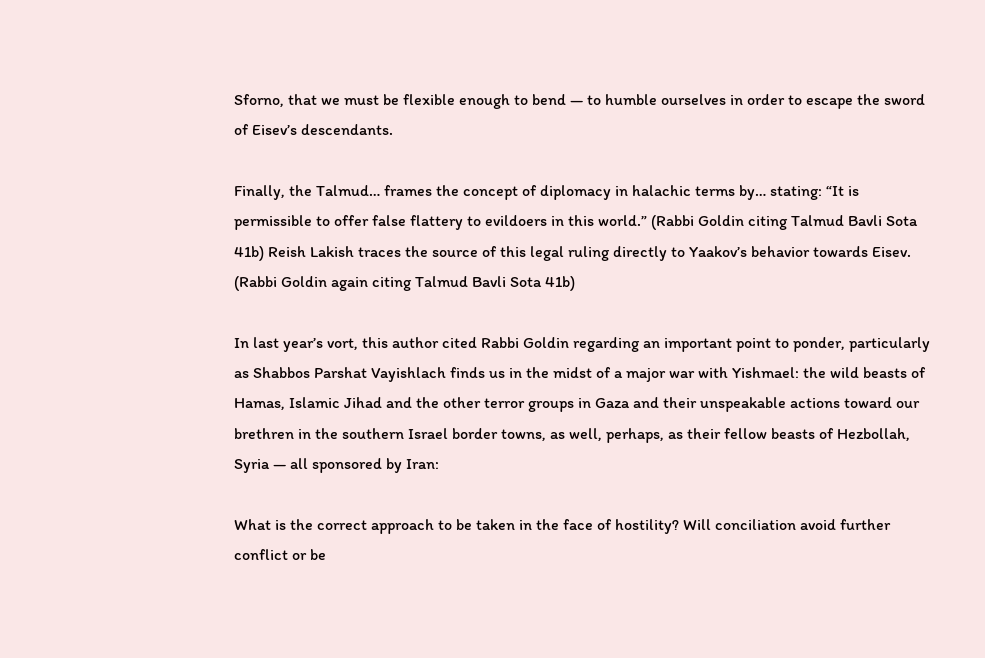Sforno, that we must be flexible enough to bend — to humble ourselves in order to escape the sword of Eisev’s descendants.

Finally, the Talmud… frames the concept of diplomacy in halachic terms by… stating: “It is permissible to offer false flattery to evildoers in this world.” (Rabbi Goldin citing Talmud Bavli Sota 41b) Reish Lakish traces the source of this legal ruling directly to Yaakov’s behavior towards Eisev. (Rabbi Goldin again citing Talmud Bavli Sota 41b)

In last year’s vort, this author cited Rabbi Goldin regarding an important point to ponder, particularly as Shabbos Parshat Vayishlach finds us in the midst of a major war with Yishmael: the wild beasts of Hamas, Islamic Jihad and the other terror groups in Gaza and their unspeakable actions toward our brethren in the southern Israel border towns, as well, perhaps, as their fellow beasts of Hezbollah, Syria — all sponsored by Iran:

What is the correct approach to be taken in the face of hostility? Will conciliation avoid further conflict or be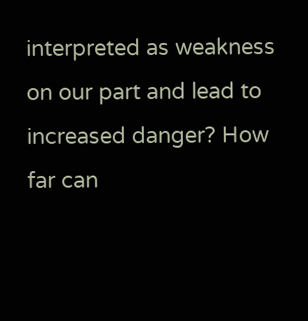interpreted as weakness on our part and lead to increased danger? How far can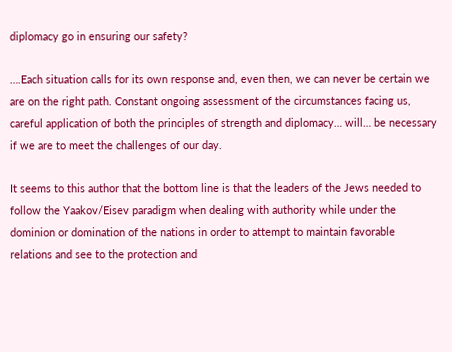diplomacy go in ensuring our safety?

….Each situation calls for its own response and, even then, we can never be certain we are on the right path. Constant ongoing assessment of the circumstances facing us, careful application of both the principles of strength and diplomacy… will… be necessary if we are to meet the challenges of our day.

It seems to this author that the bottom line is that the leaders of the Jews needed to follow the Yaakov/Eisev paradigm when dealing with authority while under the dominion or domination of the nations in order to attempt to maintain favorable relations and see to the protection and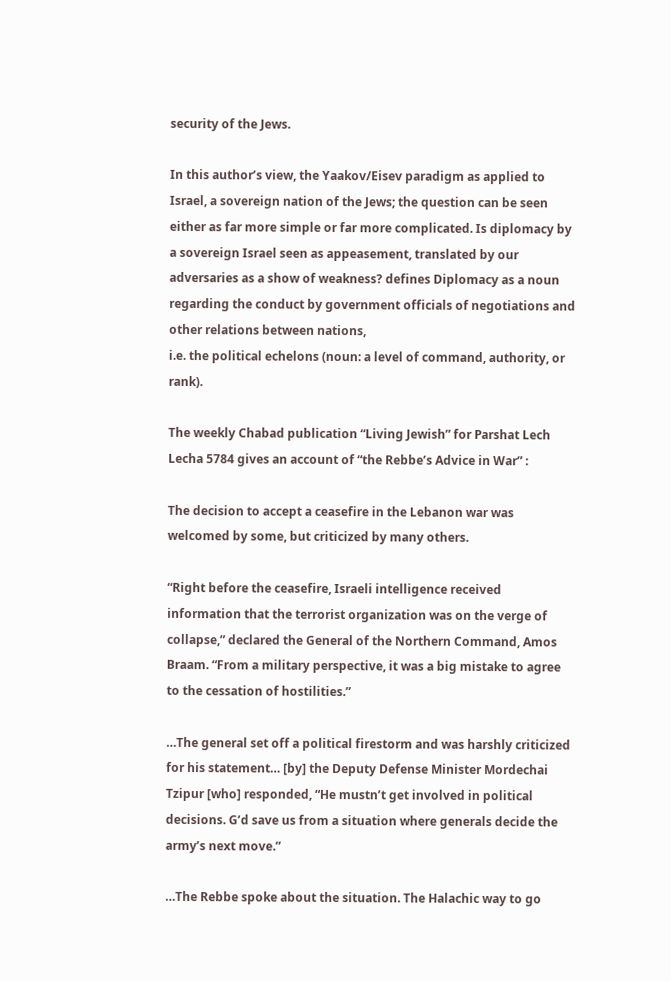security of the Jews.

In this author’s view, the Yaakov/Eisev paradigm as applied to Israel, a sovereign nation of the Jews; the question can be seen either as far more simple or far more complicated. Is diplomacy by a sovereign Israel seen as appeasement, translated by our adversaries as a show of weakness? defines Diplomacy as a noun regarding the conduct by government officials of negotiations and other relations between nations,
i.e. the political echelons (noun: a level of command, authority, or rank).

The weekly Chabad publication “Living Jewish” for Parshat Lech Lecha 5784 gives an account of “the Rebbe’s Advice in War” :

The decision to accept a ceasefire in the Lebanon war was welcomed by some, but criticized by many others.

“Right before the ceasefire, Israeli intelligence received information that the terrorist organization was on the verge of collapse,” declared the General of the Northern Command, Amos Braam. “From a military perspective, it was a big mistake to agree to the cessation of hostilities.”

…The general set off a political firestorm and was harshly criticized for his statement… [by] the Deputy Defense Minister Mordechai Tzipur [who] responded, “He mustn’t get involved in political decisions. G’d save us from a situation where generals decide the army’s next move.”

…The Rebbe spoke about the situation. The Halachic way to go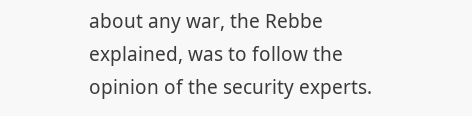about any war, the Rebbe explained, was to follow the opinion of the security experts.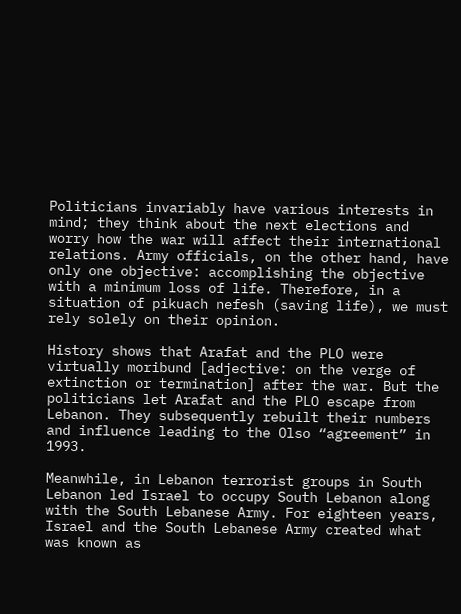Politicians invariably have various interests in mind; they think about the next elections and worry how the war will affect their international relations. Army officials, on the other hand, have only one objective: accomplishing the objective with a minimum loss of life. Therefore, in a situation of pikuach nefesh (saving life), we must rely solely on their opinion.

History shows that Arafat and the PLO were virtually moribund [adjective: on the verge of extinction or termination] after the war. But the politicians let Arafat and the PLO escape from Lebanon. They subsequently rebuilt their numbers and influence leading to the Olso “agreement” in 1993.

Meanwhile, in Lebanon terrorist groups in South Lebanon led Israel to occupy South Lebanon along with the South Lebanese Army. For eighteen years, Israel and the South Lebanese Army created what was known as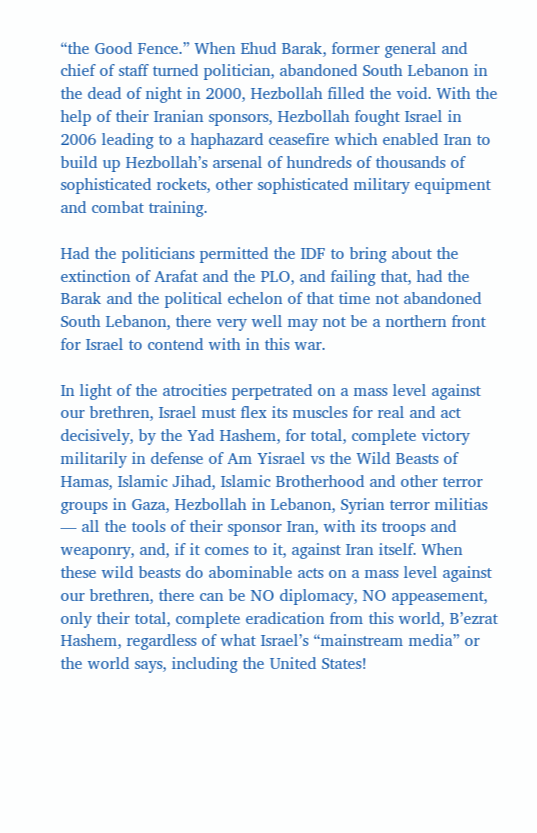“the Good Fence.” When Ehud Barak, former general and chief of staff turned politician, abandoned South Lebanon in the dead of night in 2000, Hezbollah filled the void. With the help of their Iranian sponsors, Hezbollah fought Israel in 2006 leading to a haphazard ceasefire which enabled Iran to build up Hezbollah’s arsenal of hundreds of thousands of sophisticated rockets, other sophisticated military equipment and combat training.

Had the politicians permitted the IDF to bring about the extinction of Arafat and the PLO, and failing that, had the Barak and the political echelon of that time not abandoned South Lebanon, there very well may not be a northern front for Israel to contend with in this war.

In light of the atrocities perpetrated on a mass level against our brethren, Israel must flex its muscles for real and act decisively, by the Yad Hashem, for total, complete victory militarily in defense of Am Yisrael vs the Wild Beasts of Hamas, Islamic Jihad, Islamic Brotherhood and other terror groups in Gaza, Hezbollah in Lebanon, Syrian terror militias — all the tools of their sponsor Iran, with its troops and weaponry, and, if it comes to it, against Iran itself. When these wild beasts do abominable acts on a mass level against our brethren, there can be NO diplomacy, NO appeasement, only their total, complete eradication from this world, B’ezrat Hashem, regardless of what Israel’s “mainstream media” or the world says, including the United States!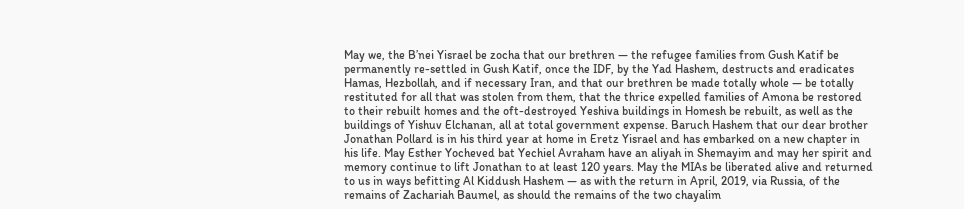May we, the B’nei Yisrael be zocha that our brethren — the refugee families from Gush Katif be permanently re-settled in Gush Katif, once the IDF, by the Yad Hashem, destructs and eradicates Hamas, Hezbollah, and if necessary Iran, and that our brethren be made totally whole — be totally restituted for all that was stolen from them, that the thrice expelled families of Amona be restored to their rebuilt homes and the oft-destroyed Yeshiva buildings in Homesh be rebuilt, as well as the buildings of Yishuv Elchanan, all at total government expense. Baruch Hashem that our dear brother Jonathan Pollard is in his third year at home in Eretz Yisrael and has embarked on a new chapter in his life. May Esther Yocheved bat Yechiel Avraham have an aliyah in Shemayim and may her spirit and memory continue to lift Jonathan to at least 120 years. May the MIAs be liberated alive and returned to us in ways befitting Al Kiddush Hashem — as with the return in April, 2019, via Russia, of the remains of Zachariah Baumel, as should the remains of the two chayalim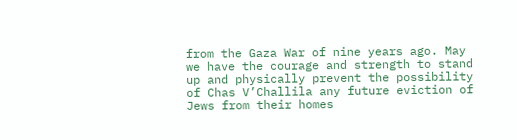from the Gaza War of nine years ago. May we have the courage and strength to stand up and physically prevent the possibility of Chas V’Challila any future eviction of Jews from their homes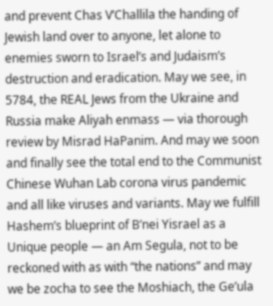and prevent Chas V’Challila the handing of Jewish land over to anyone, let alone to enemies sworn to Israel’s and Judaism’s destruction and eradication. May we see, in 5784, the REAL Jews from the Ukraine and Russia make Aliyah enmass — via thorough review by Misrad HaPanim. And may we soon and finally see the total end to the Communist Chinese Wuhan Lab corona virus pandemic and all like viruses and variants. May we fulfill Hashem’s blueprint of B’nei Yisrael as a Unique people — an Am Segula, not to be reckoned with as with “the nations” and may we be zocha to see the Moshiach, the Ge’ula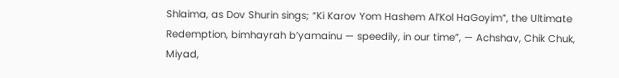Shlaima, as Dov Shurin sings; “Ki Karov Yom Hashem Al’Kol HaGoyim”, the Ultimate Redemption, bimhayrah b’yamainu — speedily, in our time”, — Achshav, Chik Chuk, Miyad,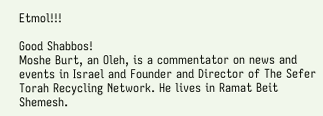Etmol!!!

Good Shabbos!
Moshe Burt, an Oleh, is a commentator on news and events in Israel and Founder and Director of The Sefer Torah Recycling Network. He lives in Ramat Beit Shemesh.